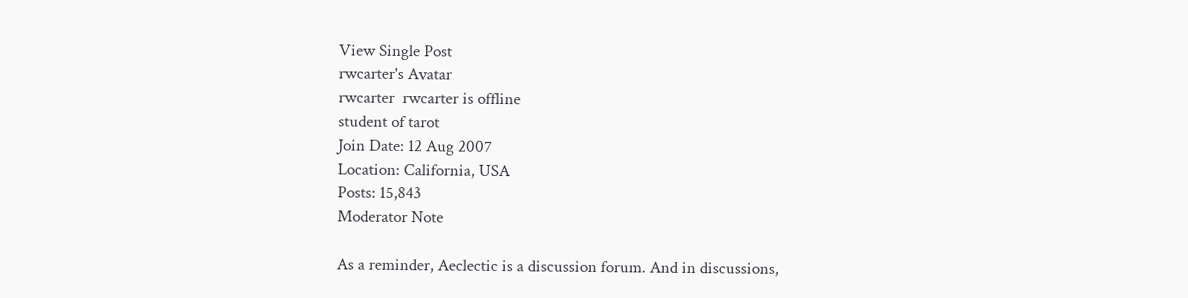View Single Post
rwcarter's Avatar
rwcarter  rwcarter is offline
student of tarot
Join Date: 12 Aug 2007
Location: California, USA
Posts: 15,843
Moderator Note

As a reminder, Aeclectic is a discussion forum. And in discussions,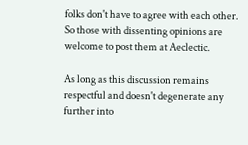folks don't have to agree with each other. So those with dissenting opinions are welcome to post them at Aeclectic.

As long as this discussion remains respectful and doesn't degenerate any further into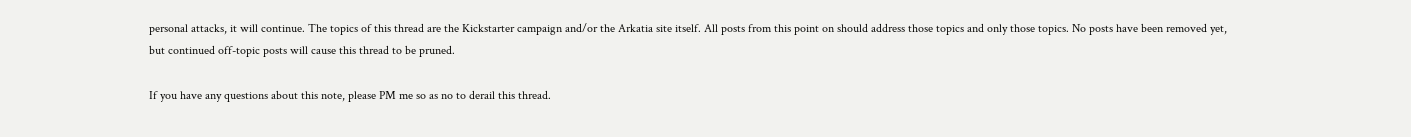personal attacks, it will continue. The topics of this thread are the Kickstarter campaign and/or the Arkatia site itself. All posts from this point on should address those topics and only those topics. No posts have been removed yet, but continued off-topic posts will cause this thread to be pruned.

If you have any questions about this note, please PM me so as no to derail this thread.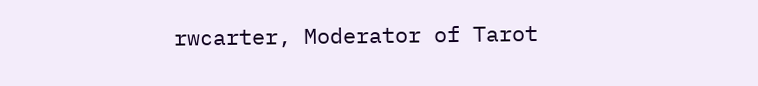rwcarter, Moderator of Tarot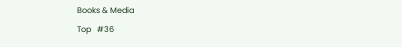Books & Media
Top   #36